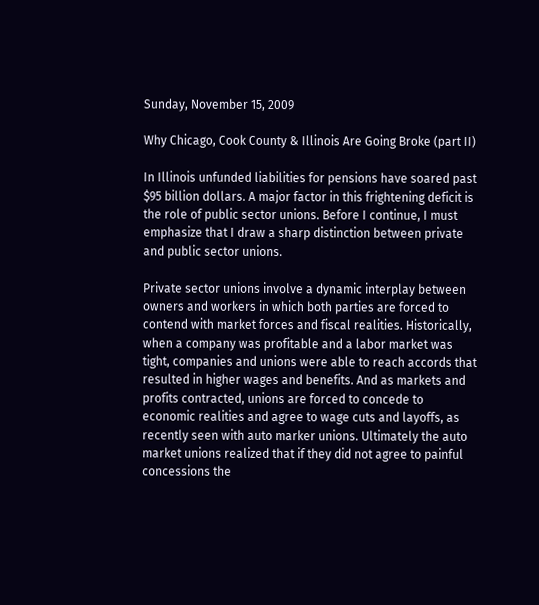Sunday, November 15, 2009

Why Chicago, Cook County & Illinois Are Going Broke (part II)

In Illinois unfunded liabilities for pensions have soared past $95 billion dollars. A major factor in this frightening deficit is the role of public sector unions. Before I continue, I must emphasize that I draw a sharp distinction between private and public sector unions.

Private sector unions involve a dynamic interplay between owners and workers in which both parties are forced to contend with market forces and fiscal realities. Historically, when a company was profitable and a labor market was tight, companies and unions were able to reach accords that resulted in higher wages and benefits. And as markets and profits contracted, unions are forced to concede to economic realities and agree to wage cuts and layoffs, as recently seen with auto marker unions. Ultimately the auto market unions realized that if they did not agree to painful concessions the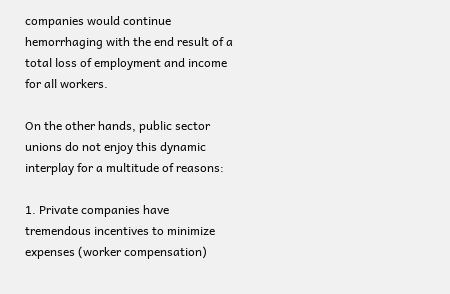companies would continue hemorrhaging with the end result of a total loss of employment and income for all workers.

On the other hands, public sector unions do not enjoy this dynamic interplay for a multitude of reasons:

1. Private companies have tremendous incentives to minimize expenses (worker compensation)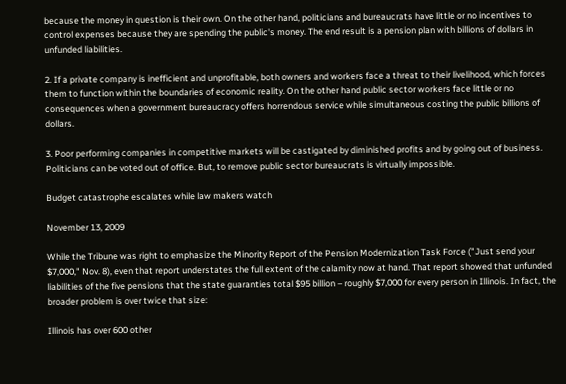because the money in question is their own. On the other hand, politicians and bureaucrats have little or no incentives to control expenses because they are spending the public's money. The end result is a pension plan with billions of dollars in unfunded liabilities.

2. If a private company is inefficient and unprofitable, both owners and workers face a threat to their livelihood, which forces them to function within the boundaries of economic reality. On the other hand public sector workers face little or no consequences when a government bureaucracy offers horrendous service while simultaneous costing the public billions of dollars.

3. Poor performing companies in competitive markets will be castigated by diminished profits and by going out of business. Politicians can be voted out of office. But, to remove public sector bureaucrats is virtually impossible.

Budget catastrophe escalates while law makers watch

November 13, 2009

While the Tribune was right to emphasize the Minority Report of the Pension Modernization Task Force ("Just send your $7,000," Nov. 8), even that report understates the full extent of the calamity now at hand. That report showed that unfunded liabilities of the five pensions that the state guaranties total $95 billion – roughly $7,000 for every person in Illinois. In fact, the broader problem is over twice that size:

Illinois has over 600 other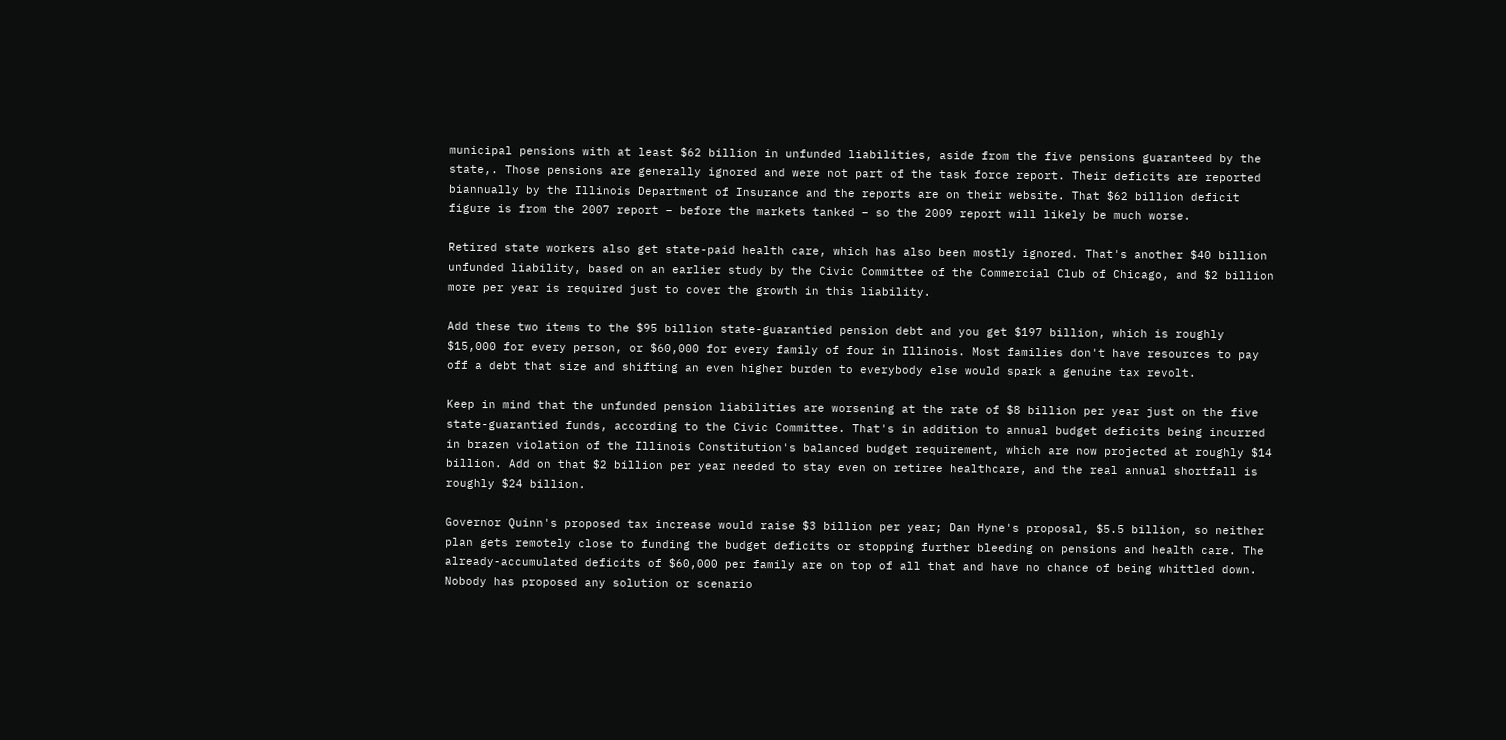municipal pensions with at least $62 billion in unfunded liabilities, aside from the five pensions guaranteed by the state,. Those pensions are generally ignored and were not part of the task force report. Their deficits are reported biannually by the Illinois Department of Insurance and the reports are on their website. That $62 billion deficit figure is from the 2007 report – before the markets tanked – so the 2009 report will likely be much worse.

Retired state workers also get state-paid health care, which has also been mostly ignored. That's another $40 billion unfunded liability, based on an earlier study by the Civic Committee of the Commercial Club of Chicago, and $2 billion more per year is required just to cover the growth in this liability.

Add these two items to the $95 billion state-guarantied pension debt and you get $197 billion, which is roughly $15,000 for every person, or $60,000 for every family of four in Illinois. Most families don't have resources to pay off a debt that size and shifting an even higher burden to everybody else would spark a genuine tax revolt.

Keep in mind that the unfunded pension liabilities are worsening at the rate of $8 billion per year just on the five state-guarantied funds, according to the Civic Committee. That's in addition to annual budget deficits being incurred in brazen violation of the Illinois Constitution's balanced budget requirement, which are now projected at roughly $14 billion. Add on that $2 billion per year needed to stay even on retiree healthcare, and the real annual shortfall is roughly $24 billion.

Governor Quinn's proposed tax increase would raise $3 billion per year; Dan Hyne's proposal, $5.5 billion, so neither plan gets remotely close to funding the budget deficits or stopping further bleeding on pensions and health care. The already-accumulated deficits of $60,000 per family are on top of all that and have no chance of being whittled down. Nobody has proposed any solution or scenario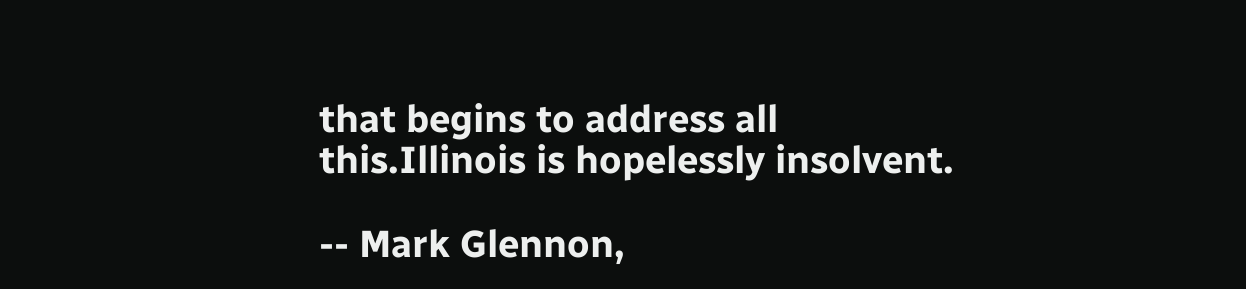that begins to address all this.Illinois is hopelessly insolvent.

-- Mark Glennon,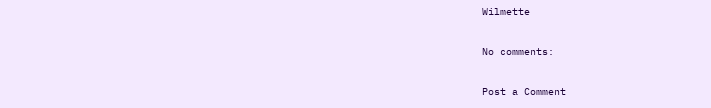Wilmette

No comments:

Post a Comment